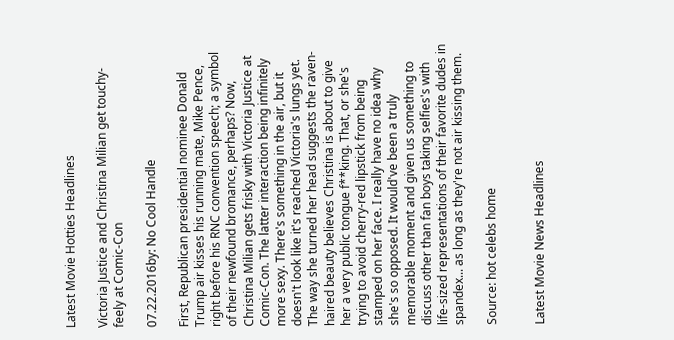Latest Movie Hotties Headlines

Victoria Justice and Christina Milian get touchy-feely at Comic-Con

07.22.2016by: No Cool Handle

First, Republican presidential nominee Donald Trump air kisses his running mate, Mike Pence, right before his RNC convention speech; a symbol of their newfound bromance, perhaps? Now, Christina Milian gets frisky with Victoria Justice at Comic-Con. The latter interaction being infinitely more sexy. There's something in the air, but it doesn't look like it's reached Victoria's lungs yet. The way she turned her head suggests the raven-haired beauty believes Christina is about to give her a very public tongue f**king. That, or she's trying to avoid cherry-red lipstick from being stamped on her face. I really have no idea why she's so opposed. It would've been a truly memorable moment and given us something to discuss other than fan boys taking selfies's with life-sized representations of their favorite dudes in spandex... as long as they're not air kissing them.

Source: hot celebs home


Latest Movie News Headlines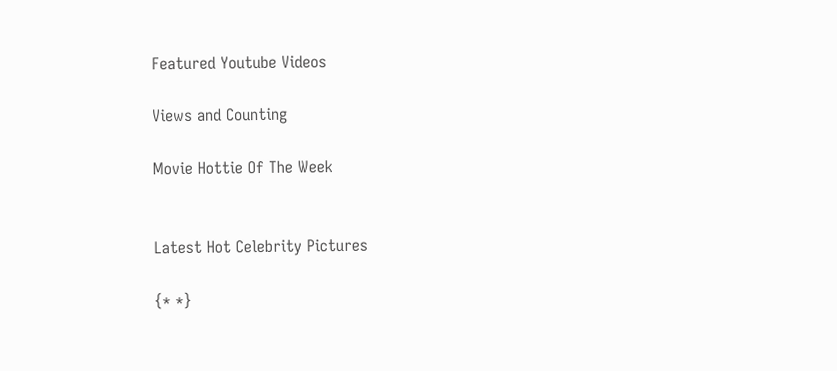Featured Youtube Videos

Views and Counting

Movie Hottie Of The Week


Latest Hot Celebrity Pictures

{* *}